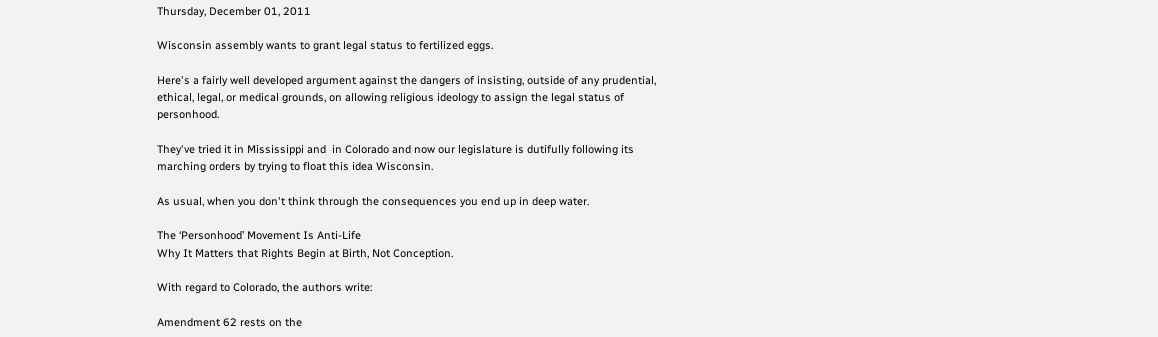Thursday, December 01, 2011

Wisconsin assembly wants to grant legal status to fertilized eggs.

Here's a fairly well developed argument against the dangers of insisting, outside of any prudential, ethical, legal, or medical grounds, on allowing religious ideology to assign the legal status of personhood.

They've tried it in Mississippi and  in Colorado and now our legislature is dutifully following its marching orders by trying to float this idea Wisconsin.

As usual, when you don't think through the consequences you end up in deep water.

The ‘Personhood’ Movement Is Anti-Life
Why It Matters that Rights Begin at Birth, Not Conception.

With regard to Colorado, the authors write:

Amendment 62 rests on the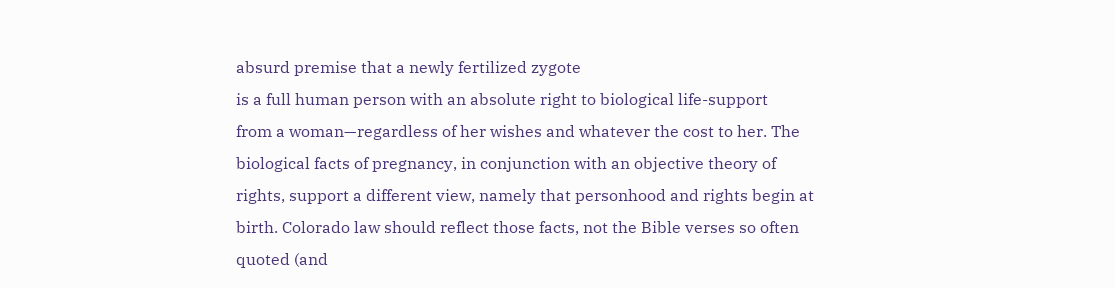absurd premise that a newly fertilized zygote
is a full human person with an absolute right to biological life-support
from a woman—regardless of her wishes and whatever the cost to her. The
biological facts of pregnancy, in conjunction with an objective theory of
rights, support a different view, namely that personhood and rights begin at
birth. Colorado law should reflect those facts, not the Bible verses so often
quoted (and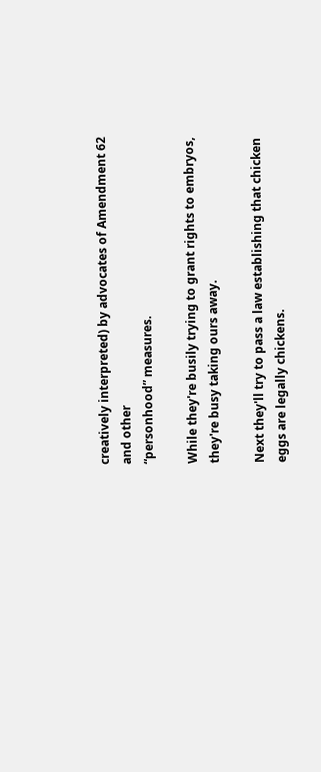creatively interpreted) by advocates of Amendment 62 and other
“personhood” measures.

While they're busily trying to grant rights to embryos, they're busy taking ours away.

Next they'll try to pass a law establishing that chicken eggs are legally chickens.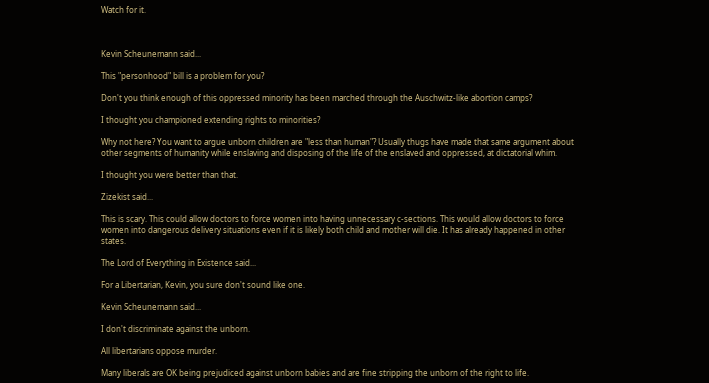Watch for it.



Kevin Scheunemann said...

This "personhood" bill is a problem for you?

Don't you think enough of this oppressed minority has been marched through the Auschwitz-like abortion camps?

I thought you championed extending rights to minorities?

Why not here? You want to argue unborn children are "less than human"? Usually thugs have made that same argument about other segments of humanity while enslaving and disposing of the life of the enslaved and oppressed, at dictatorial whim.

I thought you were better than that.

Zizekist said...

This is scary. This could allow doctors to force women into having unnecessary c-sections. This would allow doctors to force women into dangerous delivery situations even if it is likely both child and mother will die. It has already happened in other states.

The Lord of Everything in Existence said...

For a Libertarian, Kevin, you sure don't sound like one.

Kevin Scheunemann said...

I don't discriminate against the unborn.

All libertarians oppose murder.

Many liberals are OK being prejudiced against unborn babies and are fine stripping the unborn of the right to life.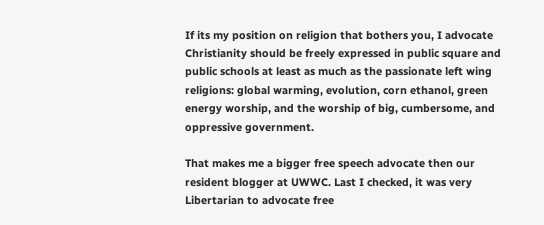If its my position on religion that bothers you, I advocate Christianity should be freely expressed in public square and public schools at least as much as the passionate left wing religions: global warming, evolution, corn ethanol, green energy worship, and the worship of big, cumbersome, and oppressive government.

That makes me a bigger free speech advocate then our resident blogger at UWWC. Last I checked, it was very Libertarian to advocate free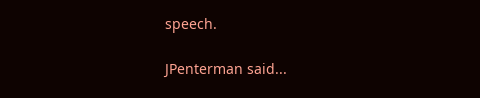speech.

JPenterman said...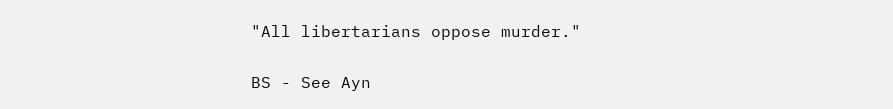"All libertarians oppose murder."

BS - See Ayn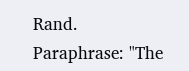Rand.
Paraphrase: "The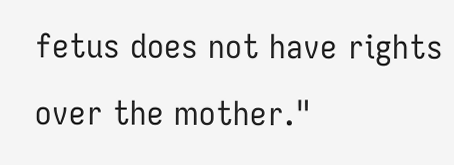fetus does not have rights over the mother."